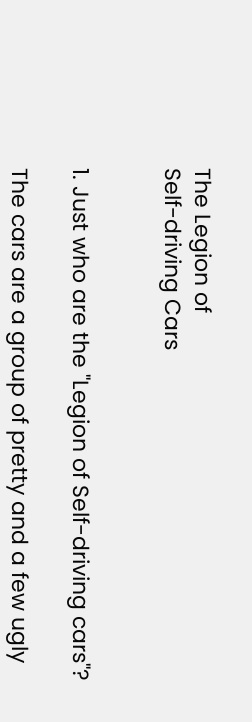The Legion of
Self-driving Cars


1. Just who are the "Legion of Self-driving cars"?

The cars are a group of pretty and a few ugly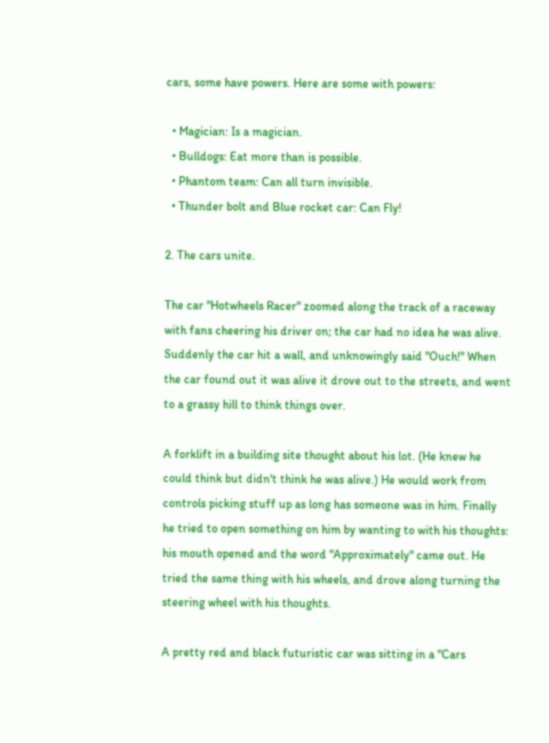cars, some have powers. Here are some with powers:

  • Magician: Is a magician.
  • Bulldogs: Eat more than is possible.
  • Phantom team: Can all turn invisible.
  • Thunder bolt and Blue rocket car: Can Fly!

2. The cars unite.

The car "Hotwheels Racer" zoomed along the track of a raceway with fans cheering his driver on; the car had no idea he was alive. Suddenly the car hit a wall, and unknowingly said "Ouch!" When the car found out it was alive it drove out to the streets, and went to a grassy hill to think things over.

A forklift in a building site thought about his lot. (He knew he could think but didn't think he was alive.) He would work from controls picking stuff up as long has someone was in him. Finally he tried to open something on him by wanting to with his thoughts: his mouth opened and the word "Approximately" came out. He tried the same thing with his wheels, and drove along turning the steering wheel with his thoughts.

A pretty red and black futuristic car was sitting in a "Cars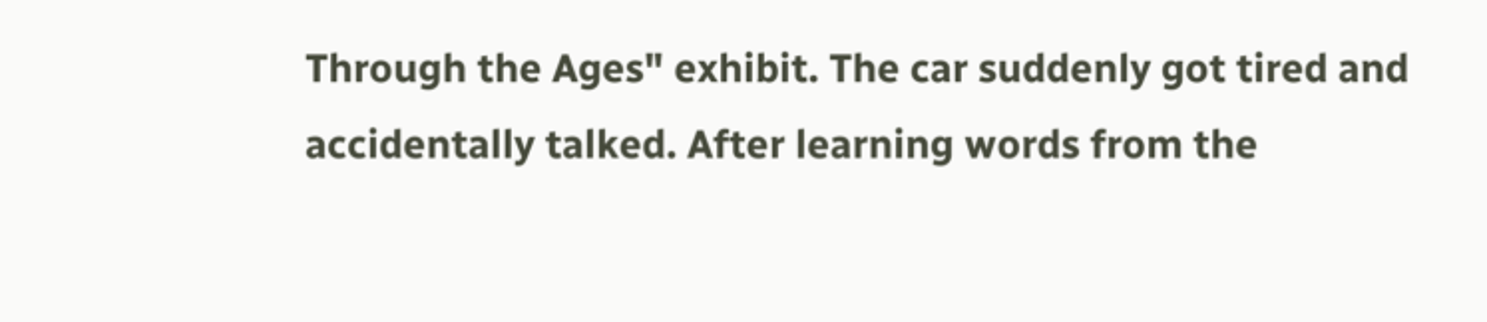Through the Ages" exhibit. The car suddenly got tired and accidentally talked. After learning words from the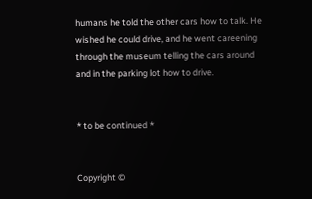humans he told the other cars how to talk. He wished he could drive, and he went careening through the museum telling the cars around and in the parking lot how to drive.


* to be continued *


Copyright ©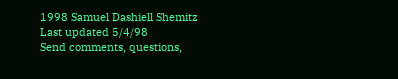1998 Samuel Dashiell Shemitz
Last updated 5/4/98
Send comments, questions,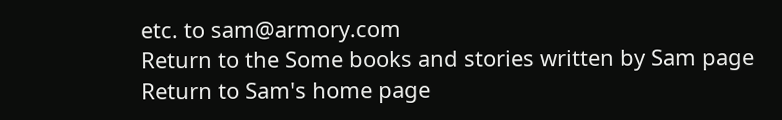etc. to sam@armory.com
Return to the Some books and stories written by Sam page
Return to Sam's home page